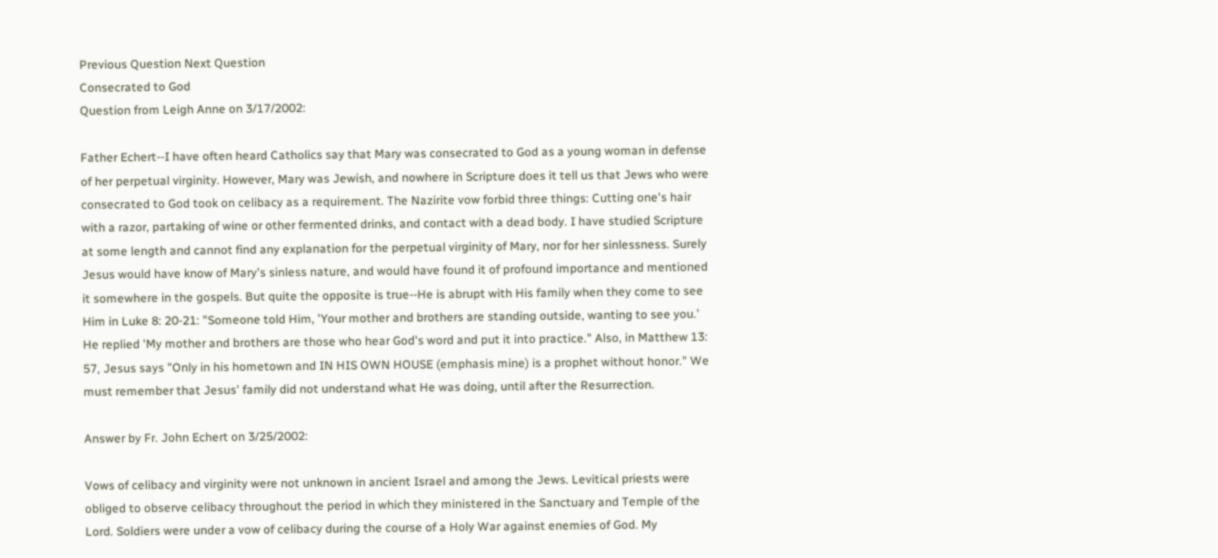Previous Question Next Question
Consecrated to God
Question from Leigh Anne on 3/17/2002:

Father Echert--I have often heard Catholics say that Mary was consecrated to God as a young woman in defense of her perpetual virginity. However, Mary was Jewish, and nowhere in Scripture does it tell us that Jews who were consecrated to God took on celibacy as a requirement. The Nazirite vow forbid three things: Cutting one's hair with a razor, partaking of wine or other fermented drinks, and contact with a dead body. I have studied Scripture at some length and cannot find any explanation for the perpetual virginity of Mary, nor for her sinlessness. Surely Jesus would have know of Mary's sinless nature, and would have found it of profound importance and mentioned it somewhere in the gospels. But quite the opposite is true--He is abrupt with His family when they come to see Him in Luke 8: 20-21: "Someone told Him, 'Your mother and brothers are standing outside, wanting to see you.' He replied 'My mother and brothers are those who hear God's word and put it into practice." Also, in Matthew 13: 57, Jesus says "Only in his hometown and IN HIS OWN HOUSE (emphasis mine) is a prophet without honor." We must remember that Jesus' family did not understand what He was doing, until after the Resurrection.

Answer by Fr. John Echert on 3/25/2002:

Vows of celibacy and virginity were not unknown in ancient Israel and among the Jews. Levitical priests were obliged to observe celibacy throughout the period in which they ministered in the Sanctuary and Temple of the Lord. Soldiers were under a vow of celibacy during the course of a Holy War against enemies of God. My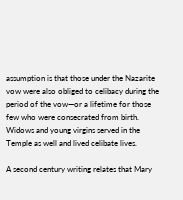assumption is that those under the Nazarite vow were also obliged to celibacy during the period of the vow—or a lifetime for those few who were consecrated from birth. Widows and young virgins served in the Temple as well and lived celibate lives.

A second century writing relates that Mary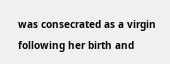was consecrated as a virgin following her birth and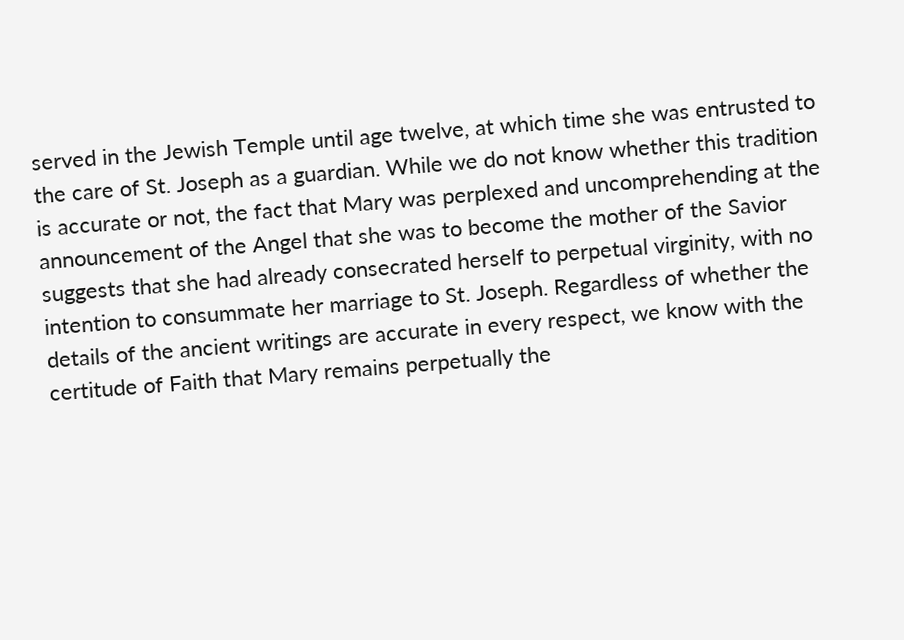served in the Jewish Temple until age twelve, at which time she was entrusted to the care of St. Joseph as a guardian. While we do not know whether this tradition is accurate or not, the fact that Mary was perplexed and uncomprehending at the announcement of the Angel that she was to become the mother of the Savior suggests that she had already consecrated herself to perpetual virginity, with no intention to consummate her marriage to St. Joseph. Regardless of whether the details of the ancient writings are accurate in every respect, we know with the certitude of Faith that Mary remains perpetually the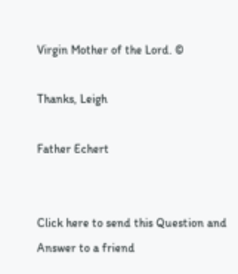Virgin Mother of the Lord. ©

Thanks, Leigh

Father Echert


Click here to send this Question and Answer to a friend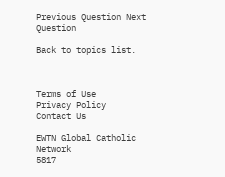Previous Question Next Question

Back to topics list.



Terms of Use      Privacy Policy      Contact Us

EWTN Global Catholic Network
5817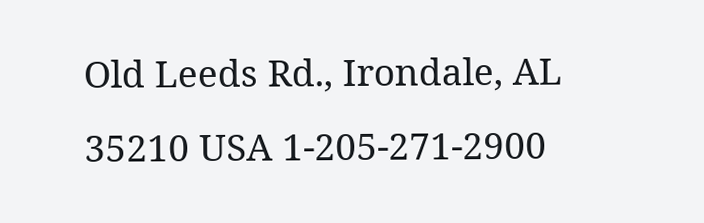Old Leeds Rd., Irondale, AL 35210 USA 1-205-271-2900